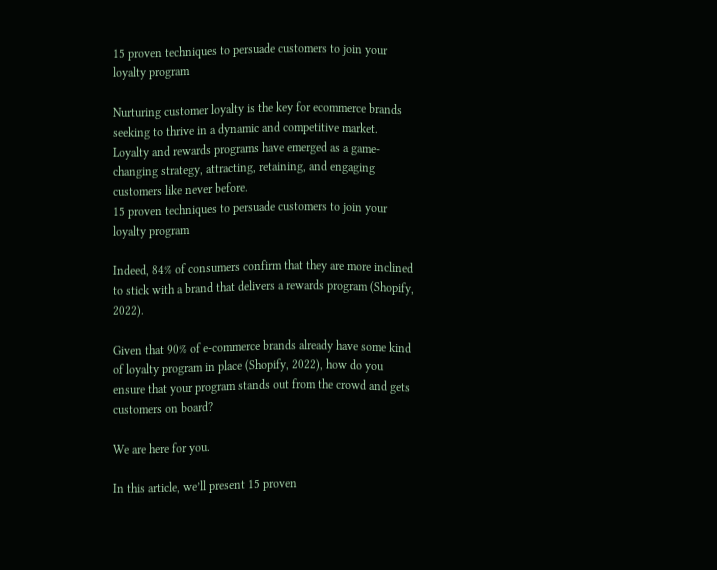15 proven techniques to persuade customers to join your loyalty program

Nurturing customer loyalty is the key for ecommerce brands seeking to thrive in a dynamic and competitive market. Loyalty and rewards programs have emerged as a game-changing strategy, attracting, retaining, and engaging customers like never before.
15 proven techniques to persuade customers to join your loyalty program

Indeed, 84% of consumers confirm that they are more inclined to stick with a brand that delivers a rewards program (Shopify, 2022).

Given that 90% of e-commerce brands already have some kind of loyalty program in place (Shopify, 2022), how do you ensure that your program stands out from the crowd and gets customers on board?

We are here for you.

In this article, we’ll present 15 proven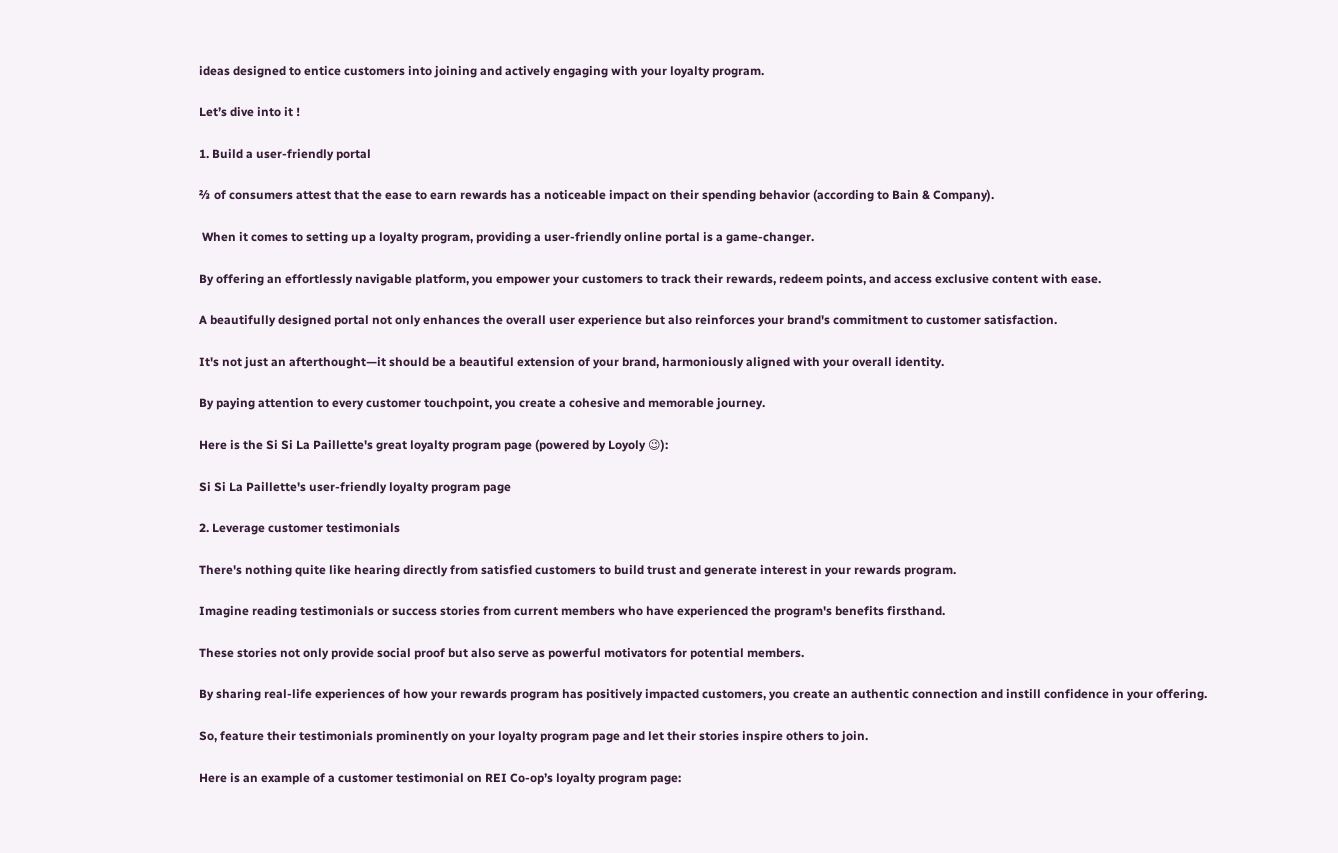ideas designed to entice customers into joining and actively engaging with your loyalty program.

Let’s dive into it !

1. Build a user-friendly portal

⅔ of consumers attest that the ease to earn rewards has a noticeable impact on their spending behavior (according to Bain & Company).

 When it comes to setting up a loyalty program, providing a user-friendly online portal is a game-changer.

By offering an effortlessly navigable platform, you empower your customers to track their rewards, redeem points, and access exclusive content with ease.

A beautifully designed portal not only enhances the overall user experience but also reinforces your brand's commitment to customer satisfaction.

It's not just an afterthought—it should be a beautiful extension of your brand, harmoniously aligned with your overall identity.

By paying attention to every customer touchpoint, you create a cohesive and memorable journey.

Here is the Si Si La Paillette's great loyalty program page (powered by Loyoly 😉):

Si Si La Paillette's user-friendly loyalty program page

2. Leverage customer testimonials

There's nothing quite like hearing directly from satisfied customers to build trust and generate interest in your rewards program.

Imagine reading testimonials or success stories from current members who have experienced the program's benefits firsthand.

These stories not only provide social proof but also serve as powerful motivators for potential members.

By sharing real-life experiences of how your rewards program has positively impacted customers, you create an authentic connection and instill confidence in your offering.

So, feature their testimonials prominently on your loyalty program page and let their stories inspire others to join.

Here is an example of a customer testimonial on REI Co-op’s loyalty program page: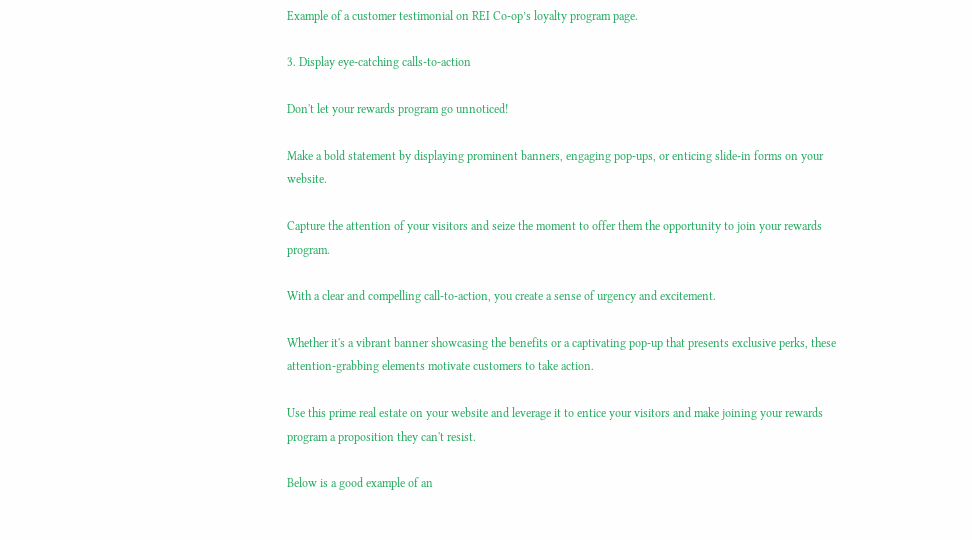Example of a customer testimonial on REI Co-op’s loyalty program page.

3. Display eye-catching calls-to-action

Don't let your rewards program go unnoticed!

Make a bold statement by displaying prominent banners, engaging pop-ups, or enticing slide-in forms on your website.

Capture the attention of your visitors and seize the moment to offer them the opportunity to join your rewards program.

With a clear and compelling call-to-action, you create a sense of urgency and excitement.

Whether it's a vibrant banner showcasing the benefits or a captivating pop-up that presents exclusive perks, these attention-grabbing elements motivate customers to take action.

Use this prime real estate on your website and leverage it to entice your visitors and make joining your rewards program a proposition they can't resist.

Below is a good example of an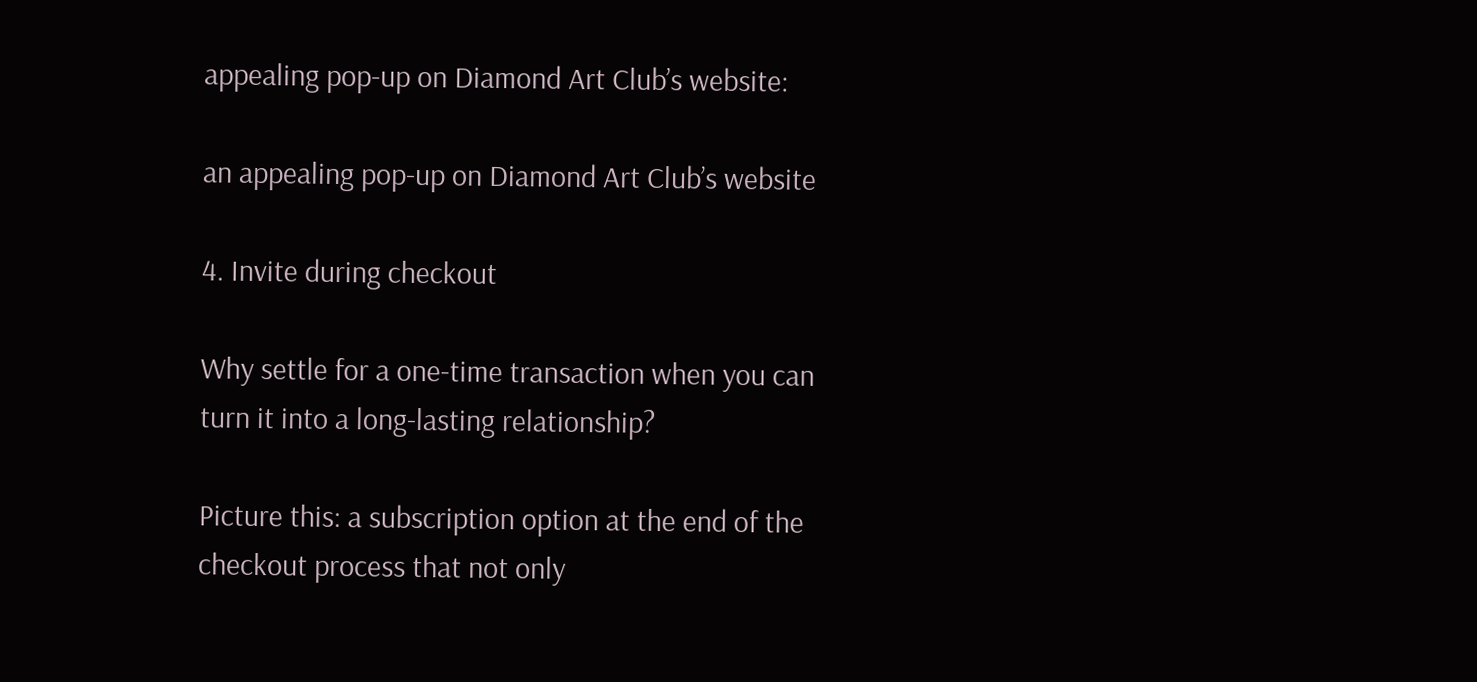appealing pop-up on Diamond Art Club’s website:

an appealing pop-up on Diamond Art Club’s website

4. Invite during checkout

Why settle for a one-time transaction when you can turn it into a long-lasting relationship?

Picture this: a subscription option at the end of the checkout process that not only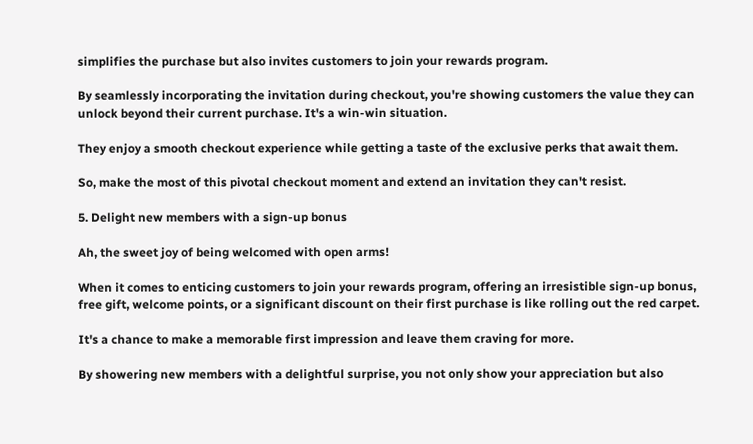simplifies the purchase but also invites customers to join your rewards program.

By seamlessly incorporating the invitation during checkout, you're showing customers the value they can unlock beyond their current purchase. It's a win-win situation.

They enjoy a smooth checkout experience while getting a taste of the exclusive perks that await them.

So, make the most of this pivotal checkout moment and extend an invitation they can't resist.

5. Delight new members with a sign-up bonus

Ah, the sweet joy of being welcomed with open arms!

When it comes to enticing customers to join your rewards program, offering an irresistible sign-up bonus, free gift, welcome points, or a significant discount on their first purchase is like rolling out the red carpet.

It's a chance to make a memorable first impression and leave them craving for more.

By showering new members with a delightful surprise, you not only show your appreciation but also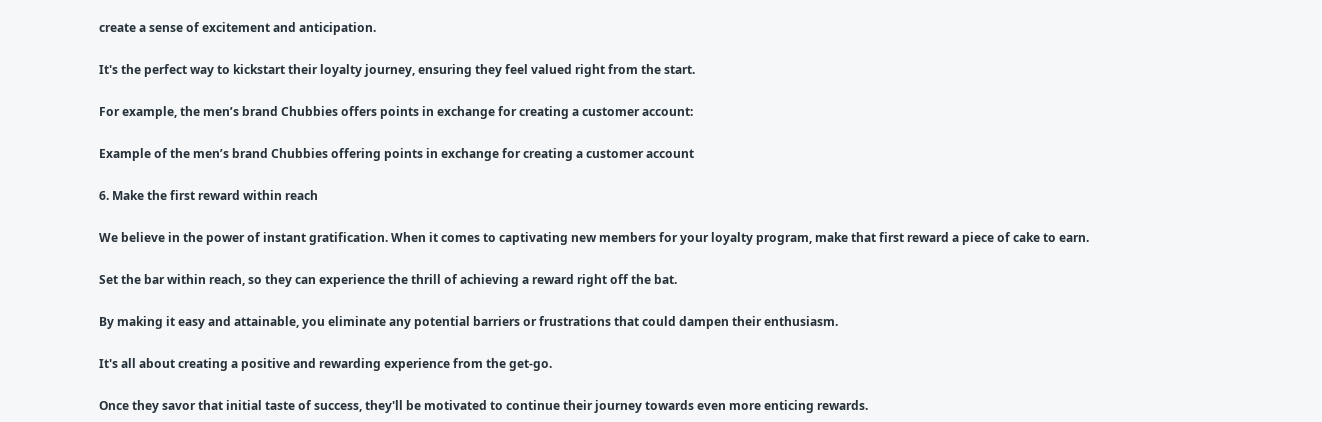create a sense of excitement and anticipation.

It's the perfect way to kickstart their loyalty journey, ensuring they feel valued right from the start.

For example, the men’s brand Chubbies offers points in exchange for creating a customer account:

Example of the men’s brand Chubbies offering points in exchange for creating a customer account

6. Make the first reward within reach

We believe in the power of instant gratification. When it comes to captivating new members for your loyalty program, make that first reward a piece of cake to earn.

Set the bar within reach, so they can experience the thrill of achieving a reward right off the bat.

By making it easy and attainable, you eliminate any potential barriers or frustrations that could dampen their enthusiasm.

It's all about creating a positive and rewarding experience from the get-go.

Once they savor that initial taste of success, they'll be motivated to continue their journey towards even more enticing rewards.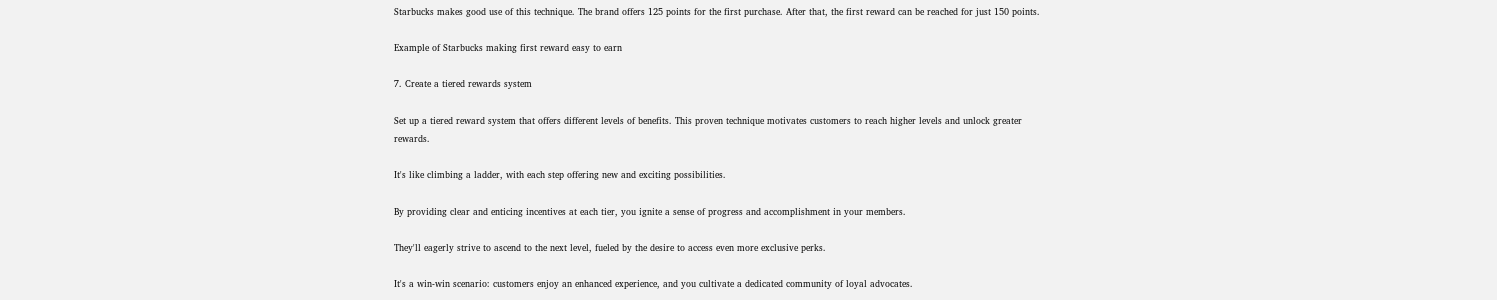Starbucks makes good use of this technique. The brand offers 125 points for the first purchase. After that, the first reward can be reached for just 150 points.

Example of Starbucks making first reward easy to earn

7. Create a tiered rewards system

Set up a tiered reward system that offers different levels of benefits. This proven technique motivates customers to reach higher levels and unlock greater rewards.

It's like climbing a ladder, with each step offering new and exciting possibilities.

By providing clear and enticing incentives at each tier, you ignite a sense of progress and accomplishment in your members.

They'll eagerly strive to ascend to the next level, fueled by the desire to access even more exclusive perks.

It's a win-win scenario: customers enjoy an enhanced experience, and you cultivate a dedicated community of loyal advocates.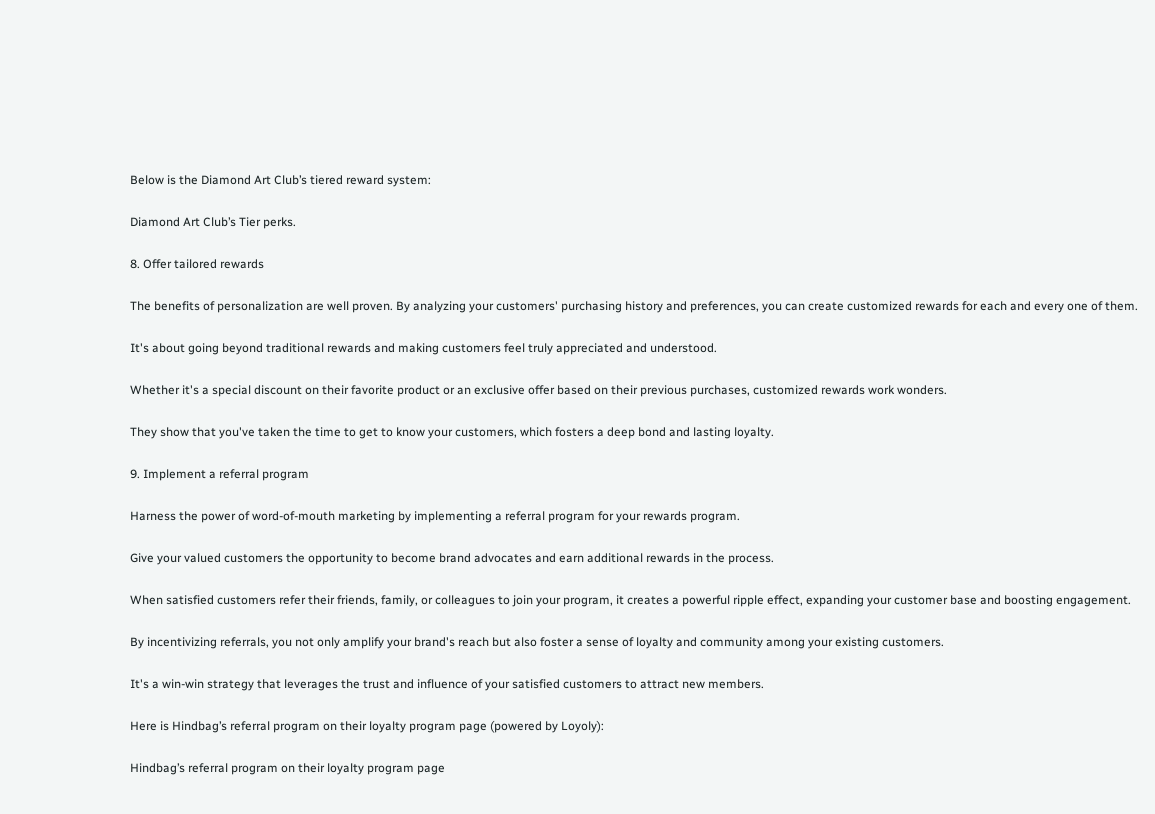Below is the Diamond Art Club’s tiered reward system:

Diamond Art Club’s Tier perks.

8. Offer tailored rewards

The benefits of personalization are well proven. By analyzing your customers' purchasing history and preferences, you can create customized rewards for each and every one of them.

It's about going beyond traditional rewards and making customers feel truly appreciated and understood.

Whether it's a special discount on their favorite product or an exclusive offer based on their previous purchases, customized rewards work wonders.

They show that you've taken the time to get to know your customers, which fosters a deep bond and lasting loyalty.

9. Implement a referral program

Harness the power of word-of-mouth marketing by implementing a referral program for your rewards program.

Give your valued customers the opportunity to become brand advocates and earn additional rewards in the process.

When satisfied customers refer their friends, family, or colleagues to join your program, it creates a powerful ripple effect, expanding your customer base and boosting engagement.

By incentivizing referrals, you not only amplify your brand's reach but also foster a sense of loyalty and community among your existing customers.

It's a win-win strategy that leverages the trust and influence of your satisfied customers to attract new members.

Here is Hindbag’s referral program on their loyalty program page (powered by Loyoly):

Hindbag’s referral program on their loyalty program page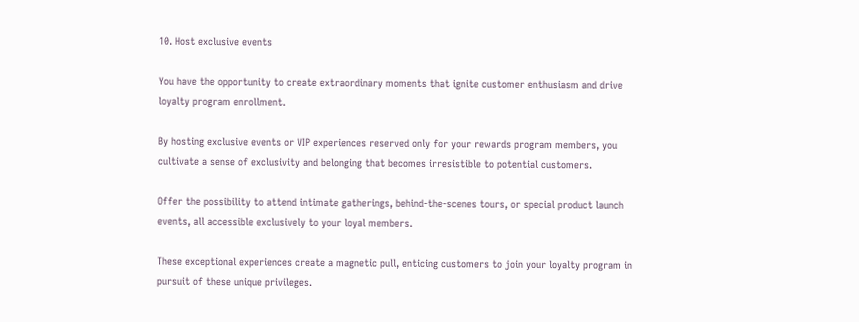10. Host exclusive events

You have the opportunity to create extraordinary moments that ignite customer enthusiasm and drive loyalty program enrollment.

By hosting exclusive events or VIP experiences reserved only for your rewards program members, you cultivate a sense of exclusivity and belonging that becomes irresistible to potential customers.

Offer the possibility to attend intimate gatherings, behind-the-scenes tours, or special product launch events, all accessible exclusively to your loyal members.

These exceptional experiences create a magnetic pull, enticing customers to join your loyalty program in pursuit of these unique privileges.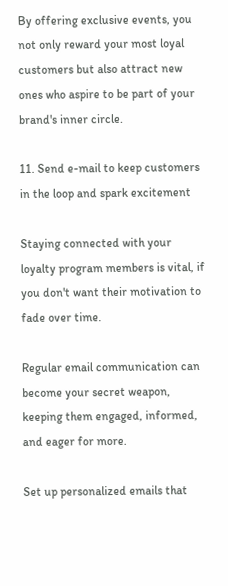By offering exclusive events, you not only reward your most loyal customers but also attract new ones who aspire to be part of your brand's inner circle.

11. Send e-mail to keep customers in the loop and spark excitement

Staying connected with your loyalty program members is vital, if you don't want their motivation to fade over time.

Regular email communication can become your secret weapon, keeping them engaged, informed, and eager for more.

Set up personalized emails that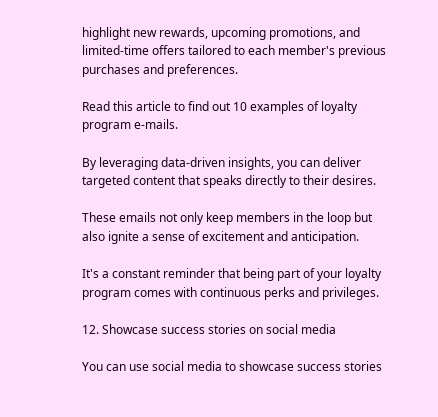highlight new rewards, upcoming promotions, and limited-time offers tailored to each member's previous purchases and preferences.

Read this article to find out 10 examples of loyalty program e-mails.

By leveraging data-driven insights, you can deliver targeted content that speaks directly to their desires.

These emails not only keep members in the loop but also ignite a sense of excitement and anticipation.

It's a constant reminder that being part of your loyalty program comes with continuous perks and privileges.

12. Showcase success stories on social media

You can use social media to showcase success stories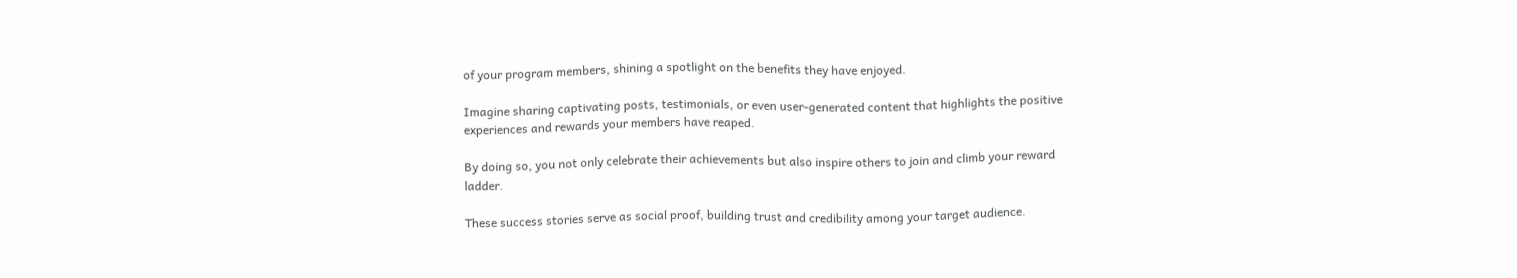of your program members, shining a spotlight on the benefits they have enjoyed.

Imagine sharing captivating posts, testimonials, or even user-generated content that highlights the positive experiences and rewards your members have reaped.

By doing so, you not only celebrate their achievements but also inspire others to join and climb your reward ladder.

These success stories serve as social proof, building trust and credibility among your target audience.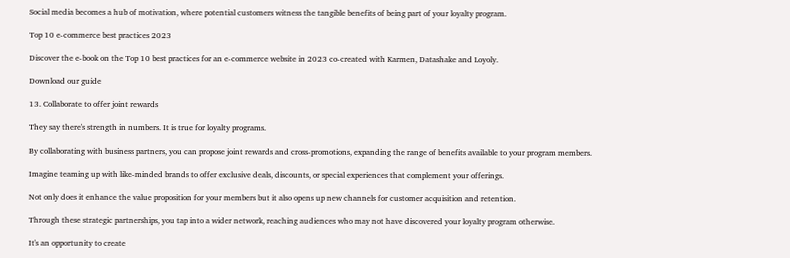Social media becomes a hub of motivation, where potential customers witness the tangible benefits of being part of your loyalty program.

Top 10 e-commerce best practices 2023

Discover the e-book on the Top 10 best practices for an e-commerce website in 2023 co-created with Karmen, Datashake and Loyoly.

Download our guide

13. Collaborate to offer joint rewards

They say there's strength in numbers. It is true for loyalty programs.

By collaborating with business partners, you can propose joint rewards and cross-promotions, expanding the range of benefits available to your program members.

Imagine teaming up with like-minded brands to offer exclusive deals, discounts, or special experiences that complement your offerings.

Not only does it enhance the value proposition for your members but it also opens up new channels for customer acquisition and retention.

Through these strategic partnerships, you tap into a wider network, reaching audiences who may not have discovered your loyalty program otherwise.

It's an opportunity to create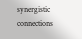synergistic connections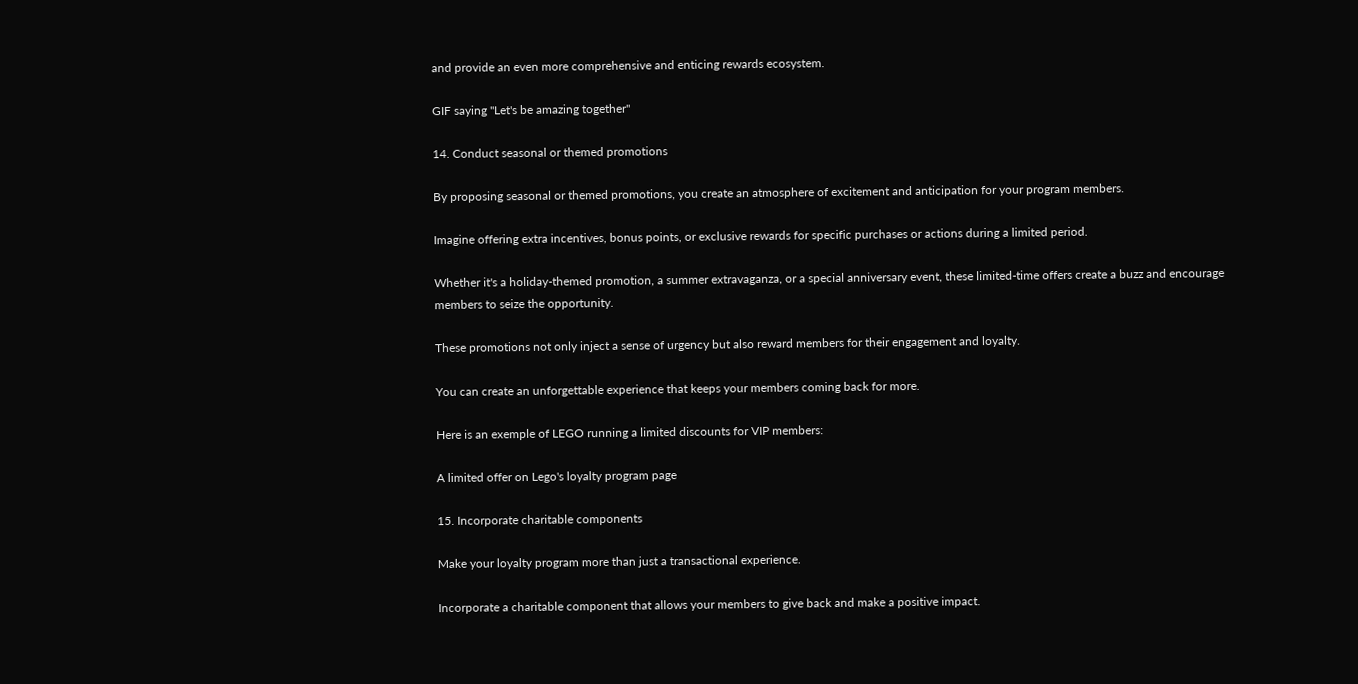and provide an even more comprehensive and enticing rewards ecosystem.

GIF saying "Let's be amazing together"

14. Conduct seasonal or themed promotions

By proposing seasonal or themed promotions, you create an atmosphere of excitement and anticipation for your program members.

Imagine offering extra incentives, bonus points, or exclusive rewards for specific purchases or actions during a limited period.

Whether it's a holiday-themed promotion, a summer extravaganza, or a special anniversary event, these limited-time offers create a buzz and encourage members to seize the opportunity.

These promotions not only inject a sense of urgency but also reward members for their engagement and loyalty.

You can create an unforgettable experience that keeps your members coming back for more.

Here is an exemple of LEGO running a limited discounts for VIP members:

A limited offer on Lego's loyalty program page

15. Incorporate charitable components

Make your loyalty program more than just a transactional experience.

Incorporate a charitable component that allows your members to give back and make a positive impact.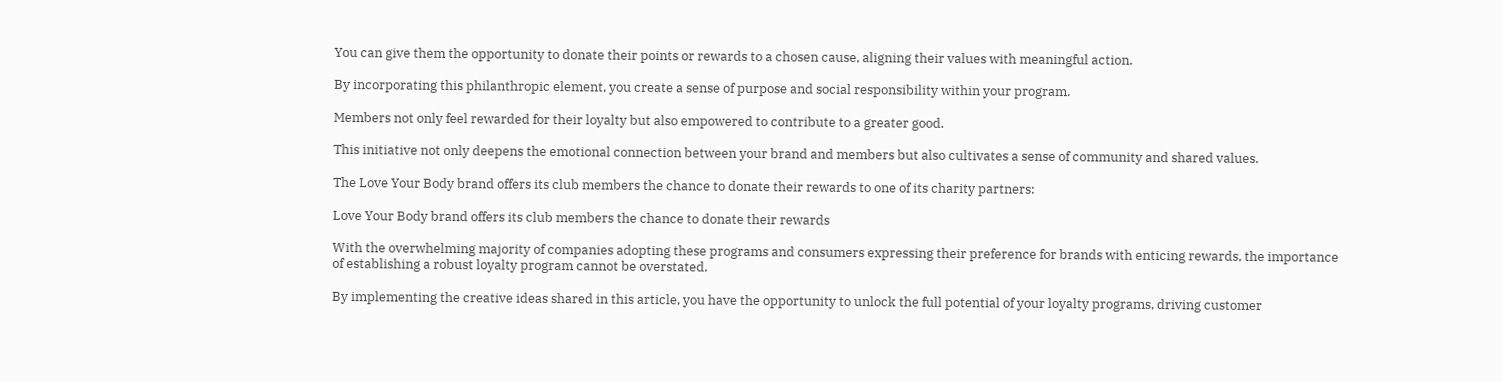You can give them the opportunity to donate their points or rewards to a chosen cause, aligning their values with meaningful action.

By incorporating this philanthropic element, you create a sense of purpose and social responsibility within your program.

Members not only feel rewarded for their loyalty but also empowered to contribute to a greater good.

This initiative not only deepens the emotional connection between your brand and members but also cultivates a sense of community and shared values.

The Love Your Body brand offers its club members the chance to donate their rewards to one of its charity partners:

Love Your Body brand offers its club members the chance to donate their rewards

With the overwhelming majority of companies adopting these programs and consumers expressing their preference for brands with enticing rewards, the importance of establishing a robust loyalty program cannot be overstated.

By implementing the creative ideas shared in this article, you have the opportunity to unlock the full potential of your loyalty programs, driving customer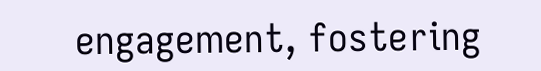engagement, fostering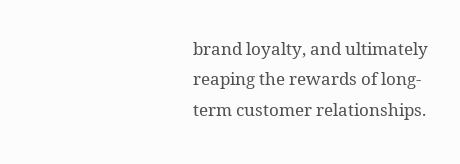brand loyalty, and ultimately reaping the rewards of long-term customer relationships.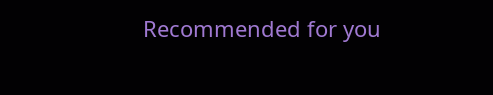Recommended for you